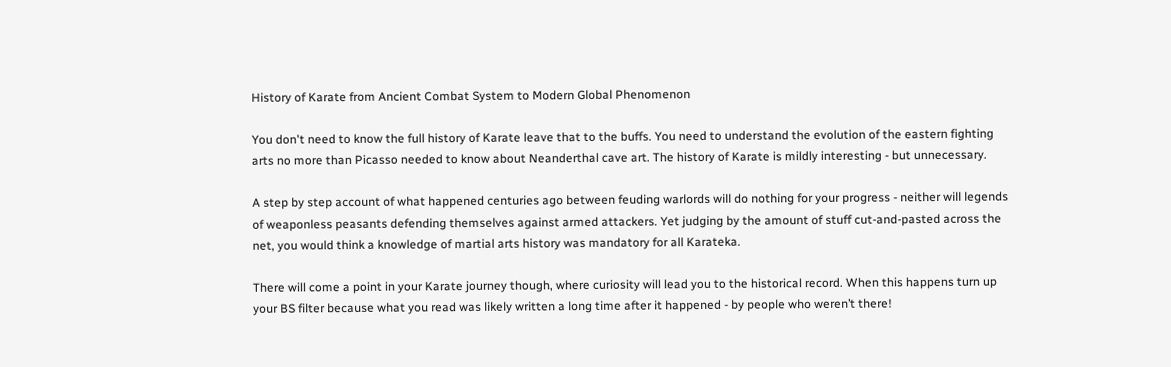History of Karate from Ancient Combat System to Modern Global Phenomenon

You don't need to know the full history of Karate leave that to the buffs. You need to understand the evolution of the eastern fighting arts no more than Picasso needed to know about Neanderthal cave art. The history of Karate is mildly interesting - but unnecessary.

A step by step account of what happened centuries ago between feuding warlords will do nothing for your progress - neither will legends of weaponless peasants defending themselves against armed attackers. Yet judging by the amount of stuff cut-and-pasted across the net, you would think a knowledge of martial arts history was mandatory for all Karateka.

There will come a point in your Karate journey though, where curiosity will lead you to the historical record. When this happens turn up your BS filter because what you read was likely written a long time after it happened - by people who weren’t there!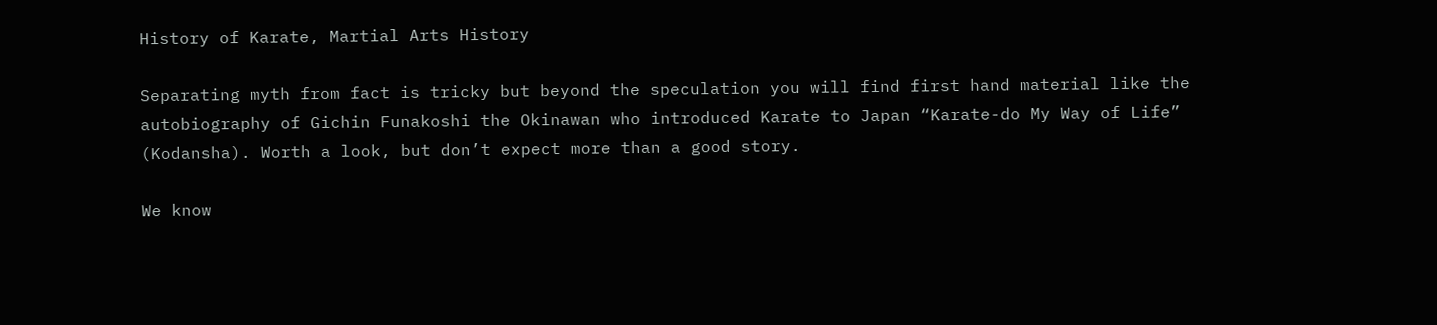History of Karate, Martial Arts History

Separating myth from fact is tricky but beyond the speculation you will find first hand material like the autobiography of Gichin Funakoshi the Okinawan who introduced Karate to Japan “Karate-do My Way of Life” (Kodansha). Worth a look, but don’t expect more than a good story.

We know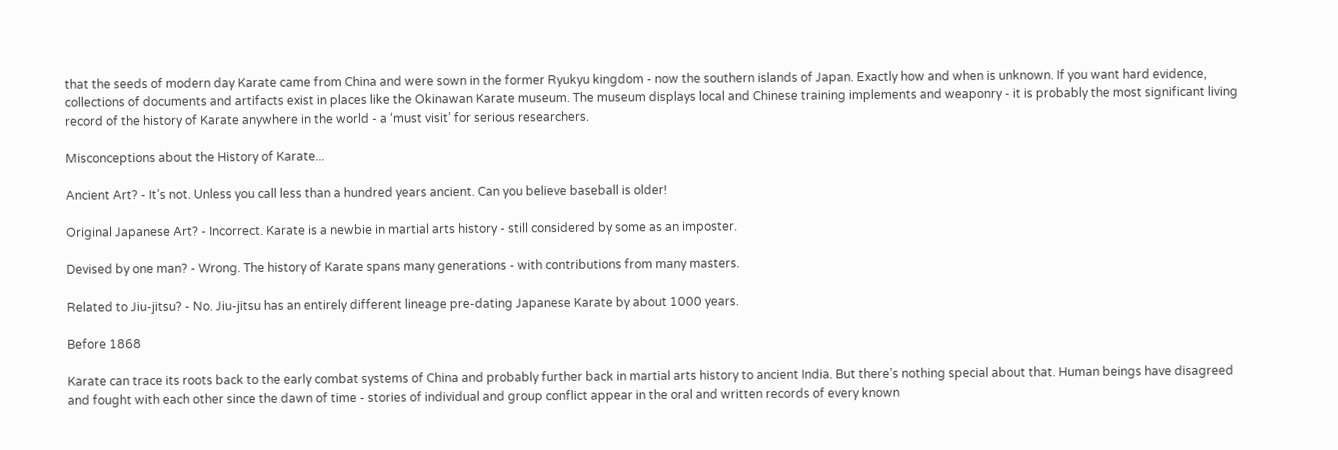that the seeds of modern day Karate came from China and were sown in the former Ryukyu kingdom - now the southern islands of Japan. Exactly how and when is unknown. If you want hard evidence, collections of documents and artifacts exist in places like the Okinawan Karate museum. The museum displays local and Chinese training implements and weaponry - it is probably the most significant living record of the history of Karate anywhere in the world - a ‘must visit’ for serious researchers.

Misconceptions about the History of Karate...

Ancient Art? - It’s not. Unless you call less than a hundred years ancient. Can you believe baseball is older!

Original Japanese Art? - Incorrect. Karate is a newbie in martial arts history - still considered by some as an imposter.

Devised by one man? - Wrong. The history of Karate spans many generations - with contributions from many masters.

Related to Jiu-jitsu? - No. Jiu-jitsu has an entirely different lineage pre-dating Japanese Karate by about 1000 years.

Before 1868

Karate can trace its roots back to the early combat systems of China and probably further back in martial arts history to ancient India. But there’s nothing special about that. Human beings have disagreed and fought with each other since the dawn of time - stories of individual and group conflict appear in the oral and written records of every known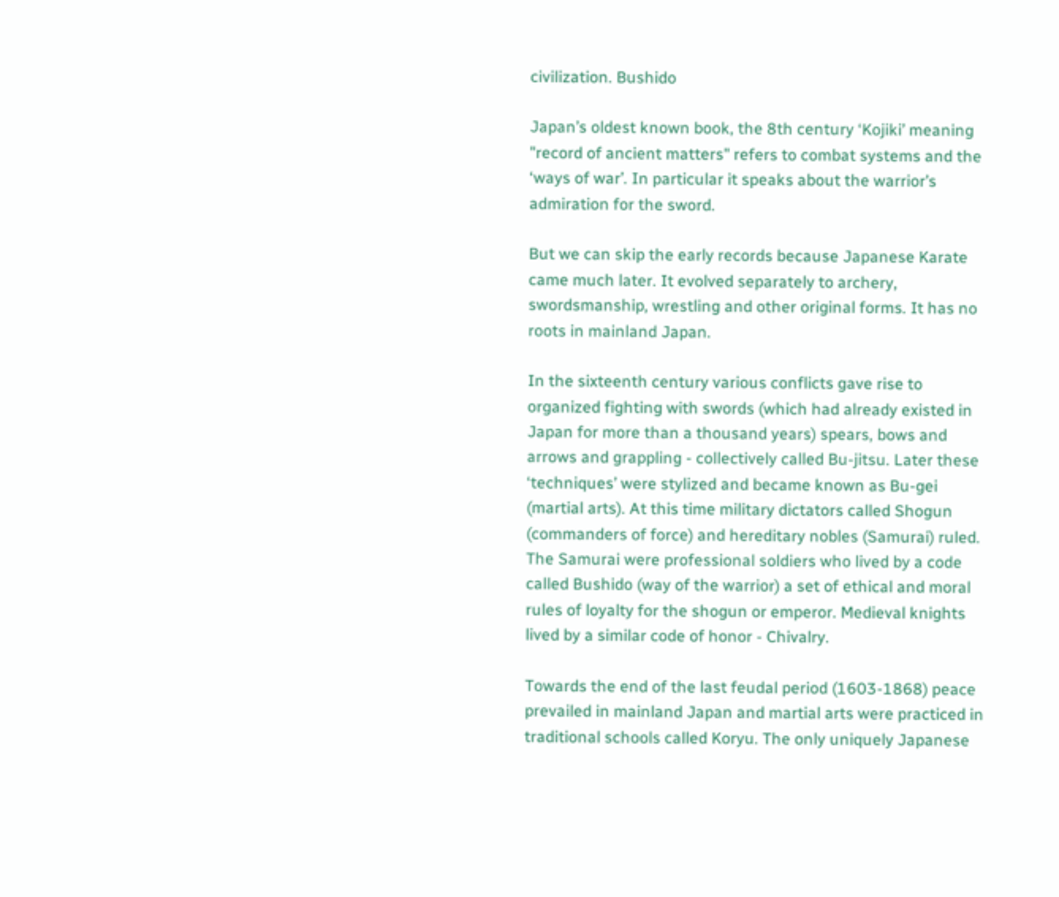civilization. Bushido

Japan’s oldest known book, the 8th century ‘Kojiki’ meaning "record of ancient matters" refers to combat systems and the ‘ways of war’. In particular it speaks about the warrior’s admiration for the sword.

But we can skip the early records because Japanese Karate came much later. It evolved separately to archery, swordsmanship, wrestling and other original forms. It has no roots in mainland Japan.

In the sixteenth century various conflicts gave rise to organized fighting with swords (which had already existed in Japan for more than a thousand years) spears, bows and arrows and grappling - collectively called Bu-jitsu. Later these ‘techniques’ were stylized and became known as Bu-gei (martial arts). At this time military dictators called Shogun (commanders of force) and hereditary nobles (Samurai) ruled. The Samurai were professional soldiers who lived by a code called Bushido (way of the warrior) a set of ethical and moral rules of loyalty for the shogun or emperor. Medieval knights lived by a similar code of honor - Chivalry.

Towards the end of the last feudal period (1603-1868) peace prevailed in mainland Japan and martial arts were practiced in traditional schools called Koryu. The only uniquely Japanese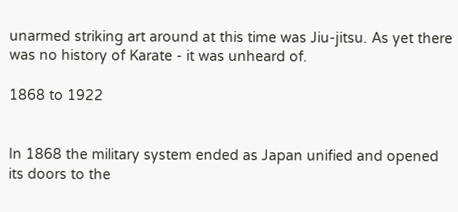unarmed striking art around at this time was Jiu-jitsu. As yet there was no history of Karate - it was unheard of.

1868 to 1922


In 1868 the military system ended as Japan unified and opened its doors to the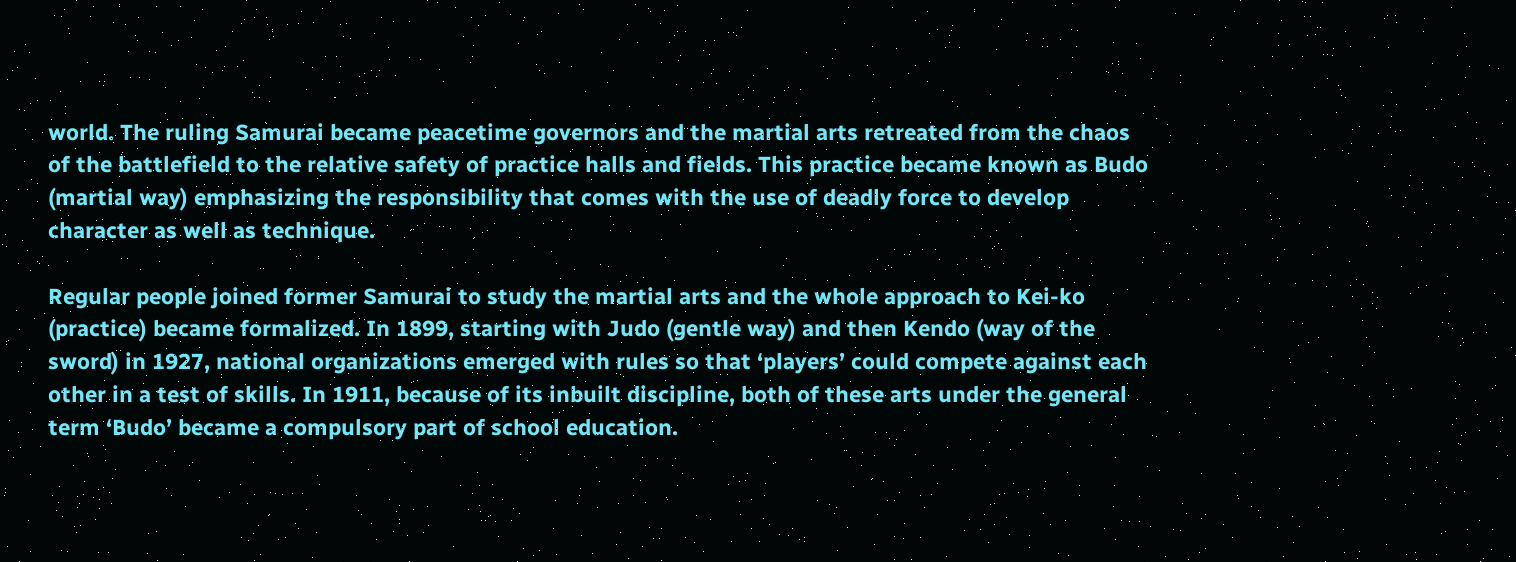world. The ruling Samurai became peacetime governors and the martial arts retreated from the chaos of the battlefield to the relative safety of practice halls and fields. This practice became known as Budo (martial way) emphasizing the responsibility that comes with the use of deadly force to develop character as well as technique.

Regular people joined former Samurai to study the martial arts and the whole approach to Kei-ko (practice) became formalized. In 1899, starting with Judo (gentle way) and then Kendo (way of the sword) in 1927, national organizations emerged with rules so that ‘players’ could compete against each other in a test of skills. In 1911, because of its inbuilt discipline, both of these arts under the general term ‘Budo’ became a compulsory part of school education.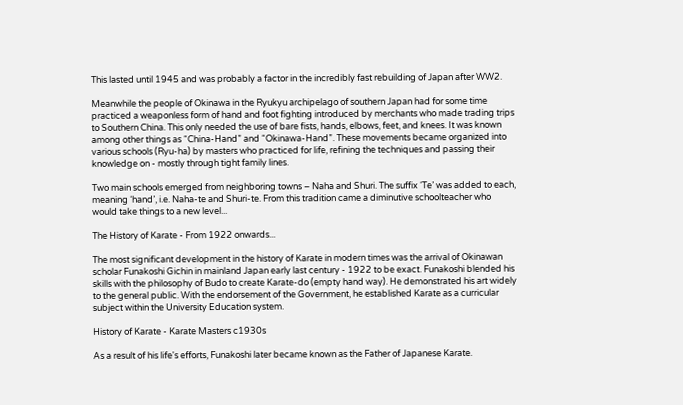This lasted until 1945 and was probably a factor in the incredibly fast rebuilding of Japan after WW2.

Meanwhile the people of Okinawa in the Ryukyu archipelago of southern Japan had for some time practiced a weaponless form of hand and foot fighting introduced by merchants who made trading trips to Southern China. This only needed the use of bare fists, hands, elbows, feet, and knees. It was known among other things as “China-Hand” and “Okinawa-Hand”. These movements became organized into various schools (Ryu-ha) by masters who practiced for life, refining the techniques and passing their knowledge on - mostly through tight family lines.

Two main schools emerged from neighboring towns – Naha and Shuri. The suffix ‘Te’ was added to each, meaning ‘hand’, i.e. Naha-te and Shuri-te. From this tradition came a diminutive schoolteacher who would take things to a new level...

The History of Karate - From 1922 onwards...

The most significant development in the history of Karate in modern times was the arrival of Okinawan scholar Funakoshi Gichin in mainland Japan early last century - 1922 to be exact. Funakoshi blended his skills with the philosophy of Budo to create Karate-do (empty hand way). He demonstrated his art widely to the general public. With the endorsement of the Government, he established Karate as a curricular subject within the University Education system.

History of Karate - Karate Masters c1930s

As a result of his life's efforts, Funakoshi later became known as the Father of Japanese Karate.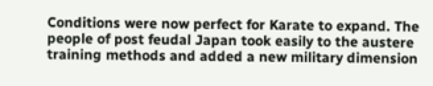Conditions were now perfect for Karate to expand. The people of post feudal Japan took easily to the austere training methods and added a new military dimension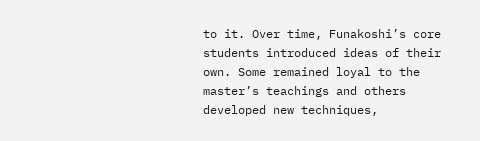to it. Over time, Funakoshi’s core students introduced ideas of their own. Some remained loyal to the master’s teachings and others developed new techniques,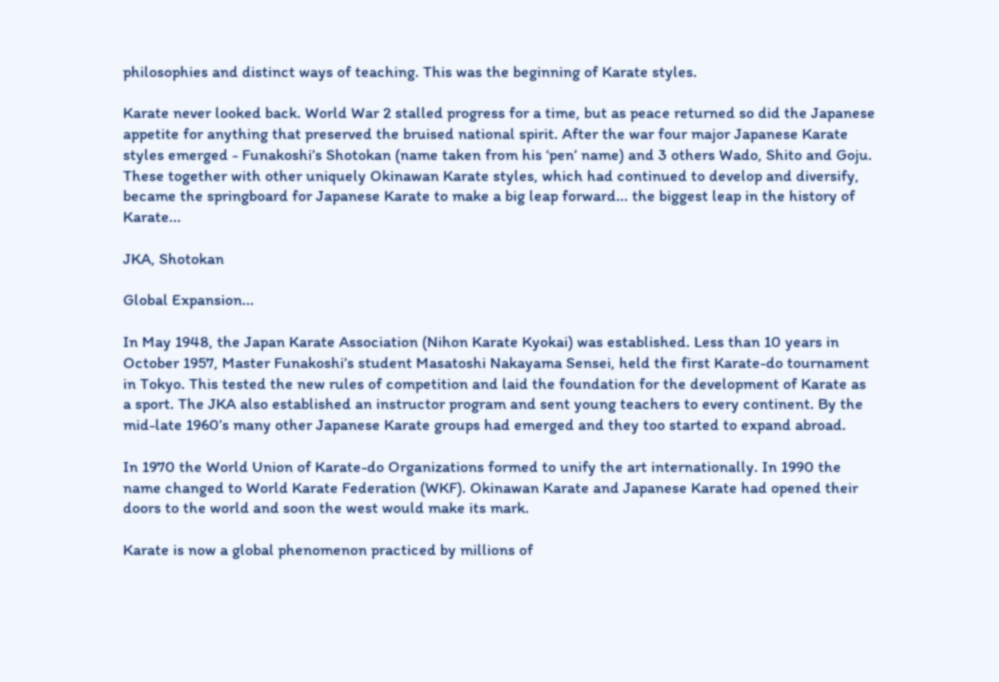philosophies and distinct ways of teaching. This was the beginning of Karate styles.

Karate never looked back. World War 2 stalled progress for a time, but as peace returned so did the Japanese appetite for anything that preserved the bruised national spirit. After the war four major Japanese Karate styles emerged - Funakoshi’s Shotokan (name taken from his ‘pen’ name) and 3 others Wado, Shito and Goju. These together with other uniquely Okinawan Karate styles, which had continued to develop and diversify, became the springboard for Japanese Karate to make a big leap forward... the biggest leap in the history of Karate...

JKA, Shotokan

Global Expansion...

In May 1948, the Japan Karate Association (Nihon Karate Kyokai) was established. Less than 10 years in October 1957, Master Funakoshi’s student Masatoshi Nakayama Sensei, held the first Karate-do tournament in Tokyo. This tested the new rules of competition and laid the foundation for the development of Karate as a sport. The JKA also established an instructor program and sent young teachers to every continent. By the mid-late 1960’s many other Japanese Karate groups had emerged and they too started to expand abroad.

In 1970 the World Union of Karate-do Organizations formed to unify the art internationally. In 1990 the name changed to World Karate Federation (WKF). Okinawan Karate and Japanese Karate had opened their doors to the world and soon the west would make its mark.

Karate is now a global phenomenon practiced by millions of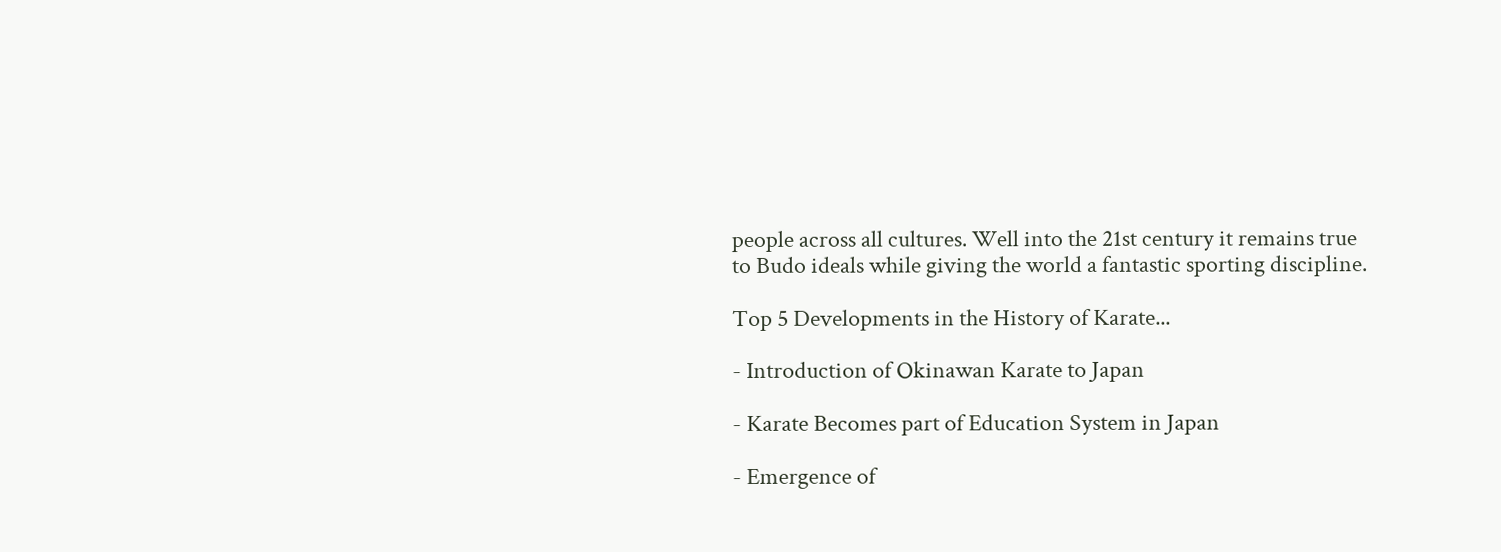people across all cultures. Well into the 21st century it remains true to Budo ideals while giving the world a fantastic sporting discipline.

Top 5 Developments in the History of Karate...

- Introduction of Okinawan Karate to Japan

- Karate Becomes part of Education System in Japan

- Emergence of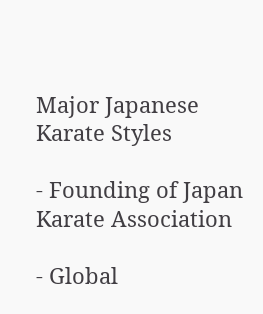Major Japanese Karate Styles

- Founding of Japan Karate Association

- Global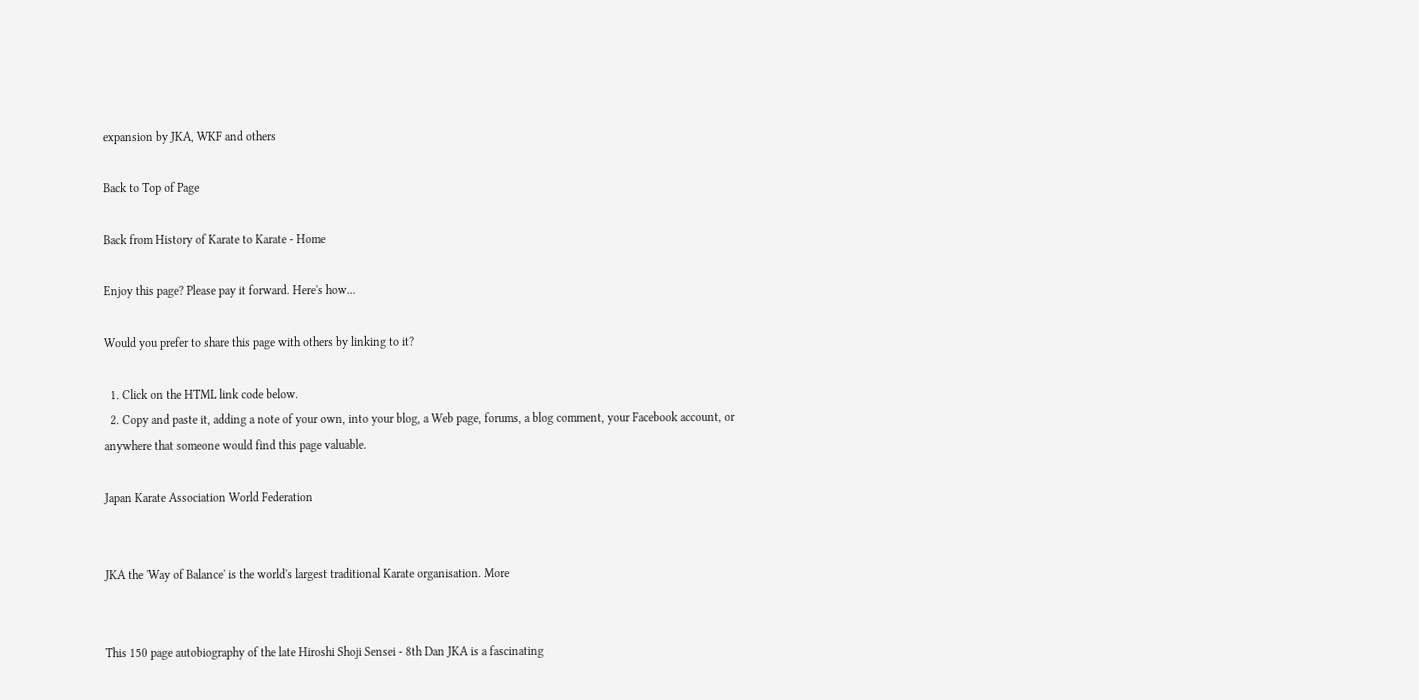expansion by JKA, WKF and others

Back to Top of Page

Back from History of Karate to Karate - Home

Enjoy this page? Please pay it forward. Here's how...

Would you prefer to share this page with others by linking to it?

  1. Click on the HTML link code below.
  2. Copy and paste it, adding a note of your own, into your blog, a Web page, forums, a blog comment, your Facebook account, or anywhere that someone would find this page valuable.

Japan Karate Association World Federation


JKA the 'Way of Balance' is the world's largest traditional Karate organisation. More


This 150 page autobiography of the late Hiroshi Shoji Sensei - 8th Dan JKA is a fascinating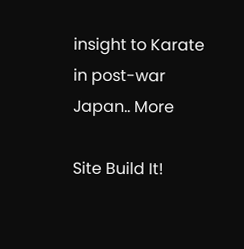insight to Karate in post-war Japan.. More

Site Build It!